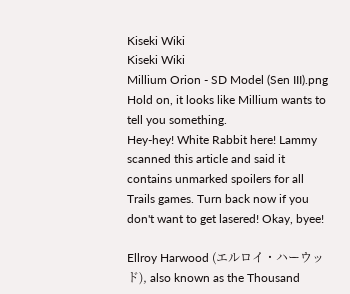Kiseki Wiki
Kiseki Wiki
Millium Orion - SD Model (Sen III).png
Hold on, it looks like Millium wants to tell you something.
Hey-hey! White Rabbit here! Lammy scanned this article and said it contains unmarked spoilers for all Trails games. Turn back now if you don't want to get lasered! Okay, byee!

Ellroy Harwood (エルロイ・ハーウッド), also known as the Thousand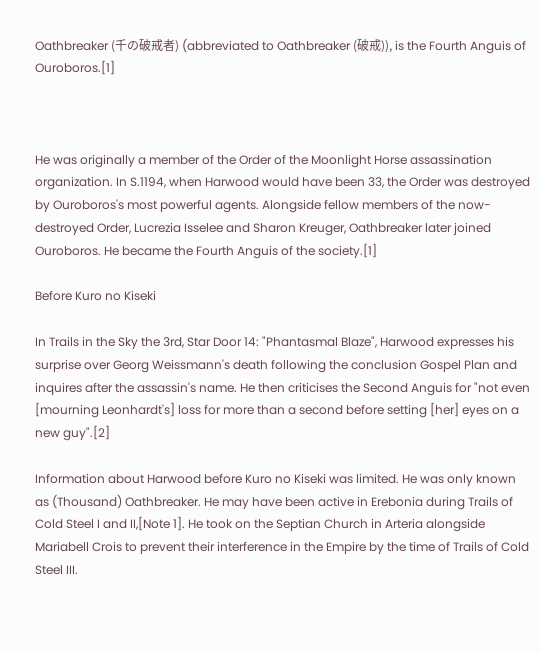Oathbreaker (千の破戒者) (abbreviated to Oathbreaker (破戒)), is the Fourth Anguis of Ouroboros.[1]



He was originally a member of the Order of the Moonlight Horse assassination organization. In S.1194, when Harwood would have been 33, the Order was destroyed by Ouroboros's most powerful agents. Alongside fellow members of the now-destroyed Order, Lucrezia Isselee and Sharon Kreuger, Oathbreaker later joined Ouroboros. He became the Fourth Anguis of the society.[1]

Before Kuro no Kiseki

In Trails in the Sky the 3rd, Star Door 14: "Phantasmal Blaze", Harwood expresses his surprise over Georg Weissmann's death following the conclusion Gospel Plan and inquires after the assassin's name. He then criticises the Second Anguis for "not even [mourning Leonhardt's] loss for more than a second before setting [her] eyes on a new guy".[2]

Information about Harwood before Kuro no Kiseki was limited. He was only known as (Thousand) Oathbreaker. He may have been active in Erebonia during Trails of Cold Steel I and II,[Note 1]. He took on the Septian Church in Arteria alongside Mariabell Crois to prevent their interference in the Empire by the time of Trails of Cold Steel III.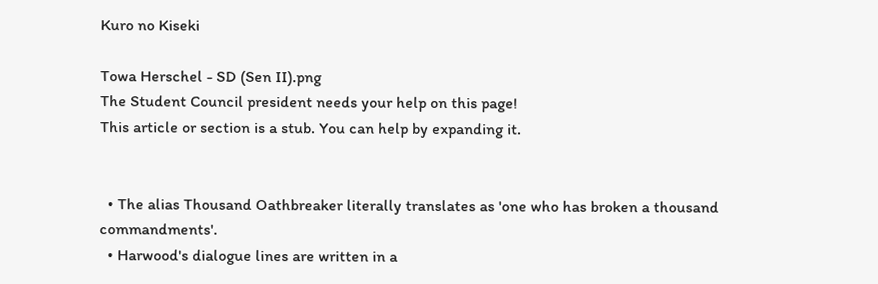Kuro no Kiseki

Towa Herschel - SD (Sen II).png
The Student Council president needs your help on this page!
This article or section is a stub. You can help by expanding it.


  • The alias Thousand Oathbreaker literally translates as 'one who has broken a thousand commandments'.
  • Harwood's dialogue lines are written in a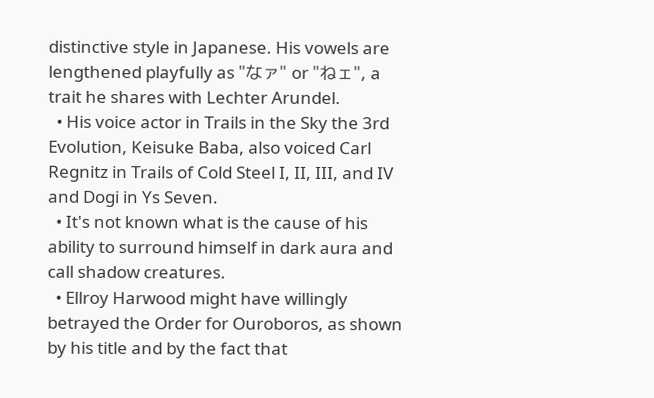distinctive style in Japanese. His vowels are lengthened playfully as "なァ" or "ねェ", a trait he shares with Lechter Arundel.
  • His voice actor in Trails in the Sky the 3rd Evolution, Keisuke Baba, also voiced Carl Regnitz in Trails of Cold Steel I, II, III, and IV and Dogi in Ys Seven.
  • It's not known what is the cause of his ability to surround himself in dark aura and call shadow creatures.
  • Ellroy Harwood might have willingly betrayed the Order for Ouroboros, as shown by his title and by the fact that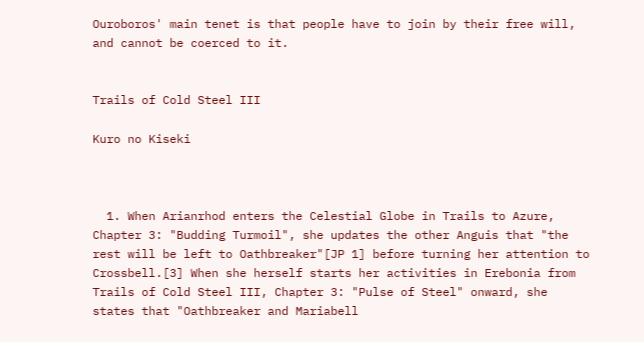Ouroboros' main tenet is that people have to join by their free will, and cannot be coerced to it.


Trails of Cold Steel III

Kuro no Kiseki



  1. When Arianrhod enters the Celestial Globe in Trails to Azure, Chapter 3: "Budding Turmoil", she updates the other Anguis that "the rest will be left to Oathbreaker"[JP 1] before turning her attention to Crossbell.[3] When she herself starts her activities in Erebonia from Trails of Cold Steel III, Chapter 3: "Pulse of Steel" onward, she states that "Oathbreaker and Mariabell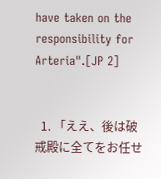have taken on the responsibility for Arteria".[JP 2]


  1. 「ええ、後は破戒殿に全てをお任せ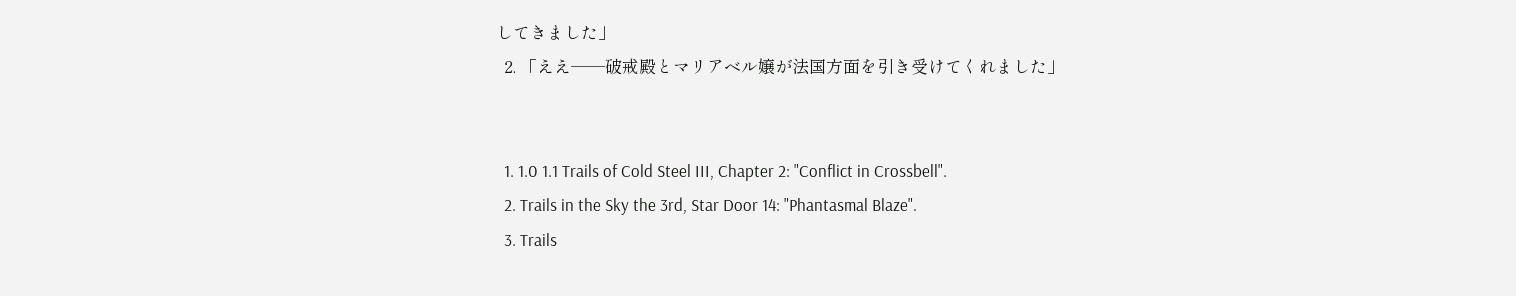してきました」
  2. 「ええ──破戒殿とマリアベル嬢が法国方面を引き受けてくれました」


  1. 1.0 1.1 Trails of Cold Steel III, Chapter 2: "Conflict in Crossbell".
  2. Trails in the Sky the 3rd, Star Door 14: "Phantasmal Blaze".
  3. Trails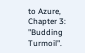to Azure, Chapter 3: "Budding Turmoil".